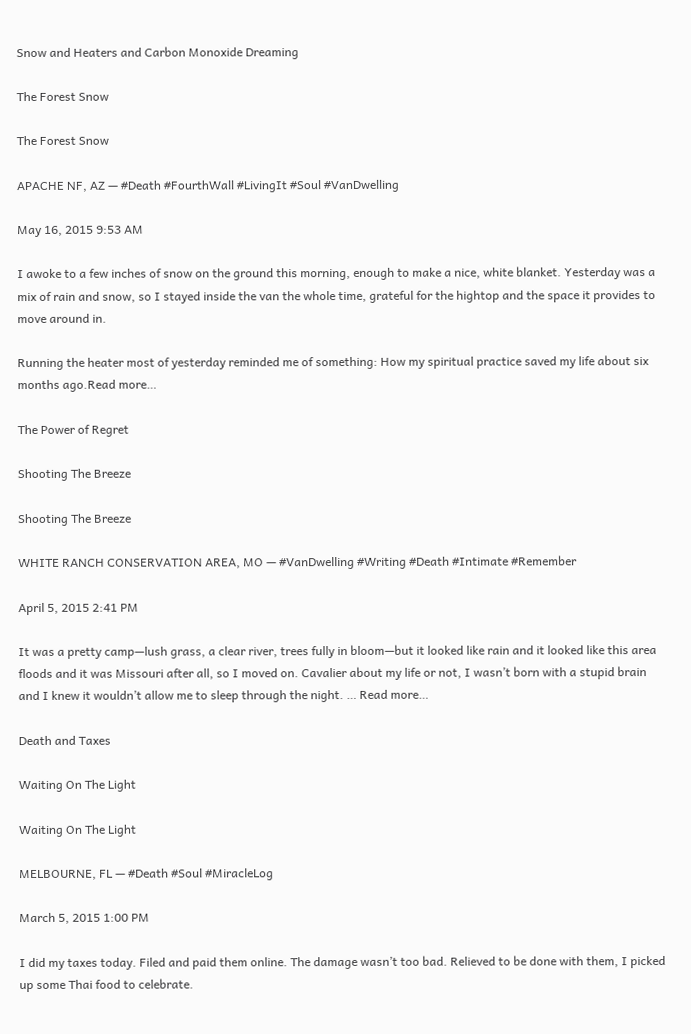Snow and Heaters and Carbon Monoxide Dreaming

The Forest Snow

The Forest Snow

APACHE NF, AZ — #Death #FourthWall #LivingIt #Soul #VanDwelling

May 16, 2015 9:53 AM

I awoke to a few inches of snow on the ground this morning, enough to make a nice, white blanket. Yesterday was a mix of rain and snow, so I stayed inside the van the whole time, grateful for the hightop and the space it provides to move around in.

Running the heater most of yesterday reminded me of something: How my spiritual practice saved my life about six months ago.Read more…

The Power of Regret

Shooting The Breeze

Shooting The Breeze

WHITE RANCH CONSERVATION AREA, MO — #VanDwelling #Writing #Death #Intimate #Remember

April 5, 2015 2:41 PM

It was a pretty camp—lush grass, a clear river, trees fully in bloom—but it looked like rain and it looked like this area floods and it was Missouri after all, so I moved on. Cavalier about my life or not, I wasn’t born with a stupid brain and I knew it wouldn’t allow me to sleep through the night. … Read more…

Death and Taxes

Waiting On The Light

Waiting On The Light

MELBOURNE, FL — #Death #Soul #MiracleLog

March 5, 2015 1:00 PM

I did my taxes today. Filed and paid them online. The damage wasn’t too bad. Relieved to be done with them, I picked up some Thai food to celebrate.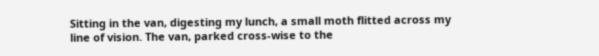Sitting in the van, digesting my lunch, a small moth flitted across my line of vision. The van, parked cross-wise to the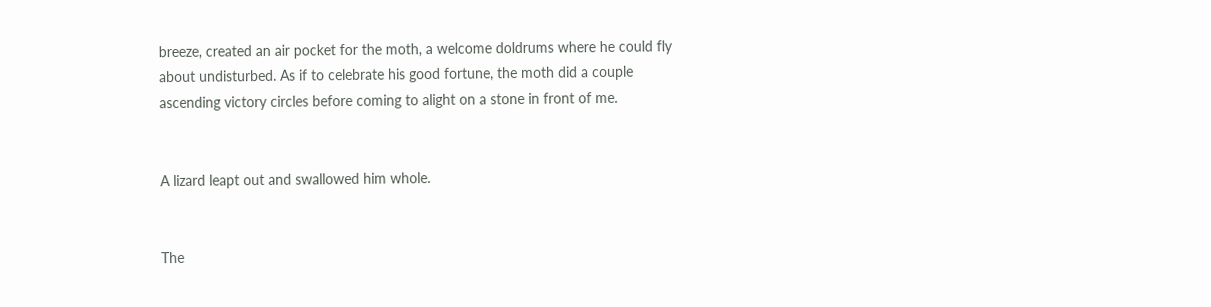breeze, created an air pocket for the moth, a welcome doldrums where he could fly about undisturbed. As if to celebrate his good fortune, the moth did a couple ascending victory circles before coming to alight on a stone in front of me.


A lizard leapt out and swallowed him whole.


The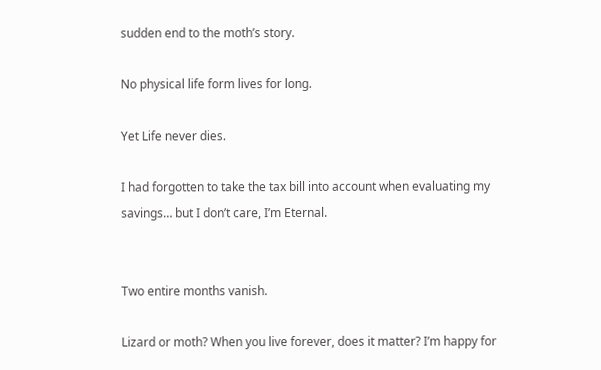sudden end to the moth’s story.

No physical life form lives for long.

Yet Life never dies.

I had forgotten to take the tax bill into account when evaluating my savings… but I don’t care, I’m Eternal.


Two entire months vanish.

Lizard or moth? When you live forever, does it matter? I’m happy for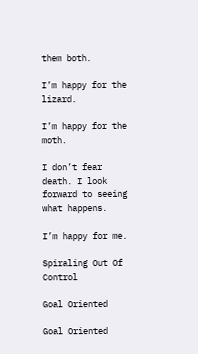them both.

I’m happy for the lizard.

I’m happy for the moth.

I don’t fear death. I look forward to seeing what happens.

I’m happy for me.

Spiraling Out Of Control

Goal Oriented

Goal Oriented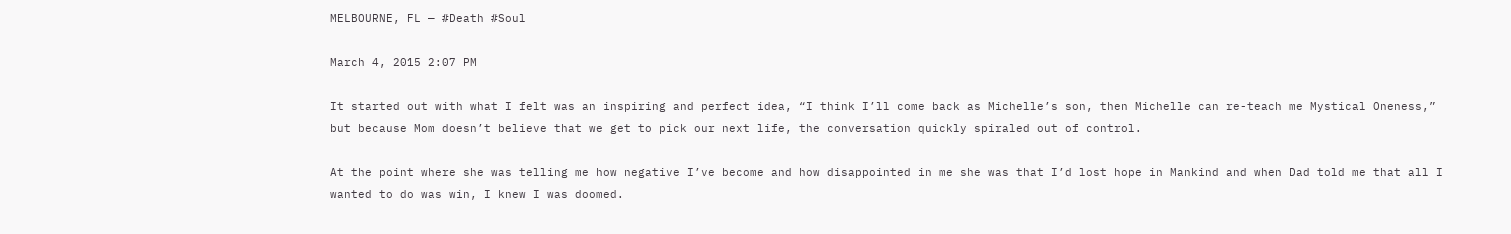MELBOURNE, FL — #Death #Soul

March 4, 2015 2:07 PM

It started out with what I felt was an inspiring and perfect idea, “I think I’ll come back as Michelle’s son, then Michelle can re-teach me Mystical Oneness,” but because Mom doesn’t believe that we get to pick our next life, the conversation quickly spiraled out of control.

At the point where she was telling me how negative I’ve become and how disappointed in me she was that I’d lost hope in Mankind and when Dad told me that all I wanted to do was win, I knew I was doomed.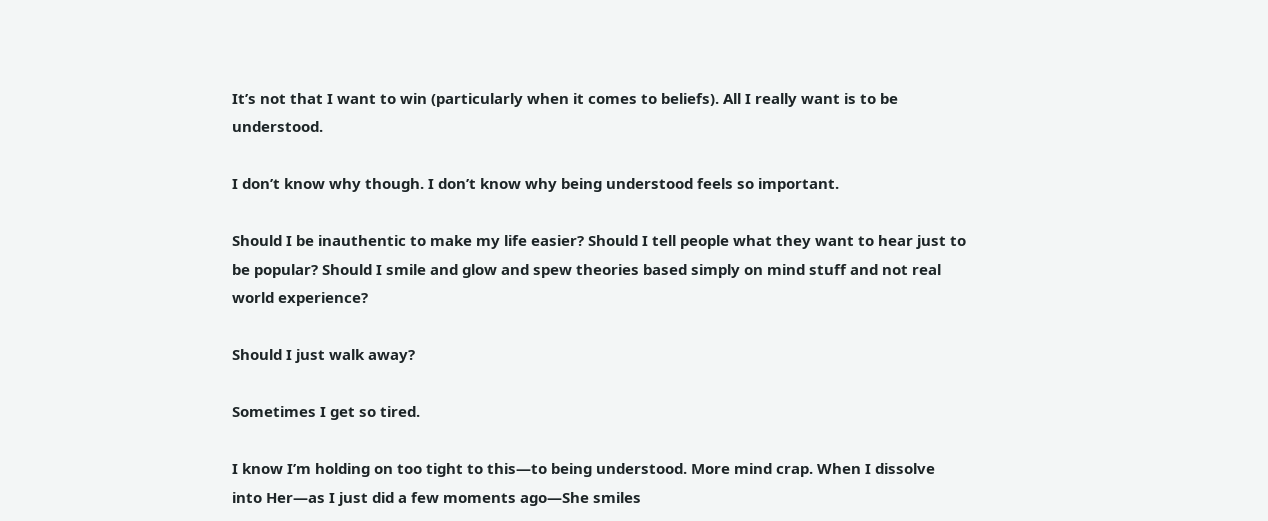It’s not that I want to win (particularly when it comes to beliefs). All I really want is to be understood.

I don’t know why though. I don’t know why being understood feels so important.

Should I be inauthentic to make my life easier? Should I tell people what they want to hear just to be popular? Should I smile and glow and spew theories based simply on mind stuff and not real world experience?

Should I just walk away?

Sometimes I get so tired.

I know I’m holding on too tight to this—to being understood. More mind crap. When I dissolve into Her—as I just did a few moments ago—She smiles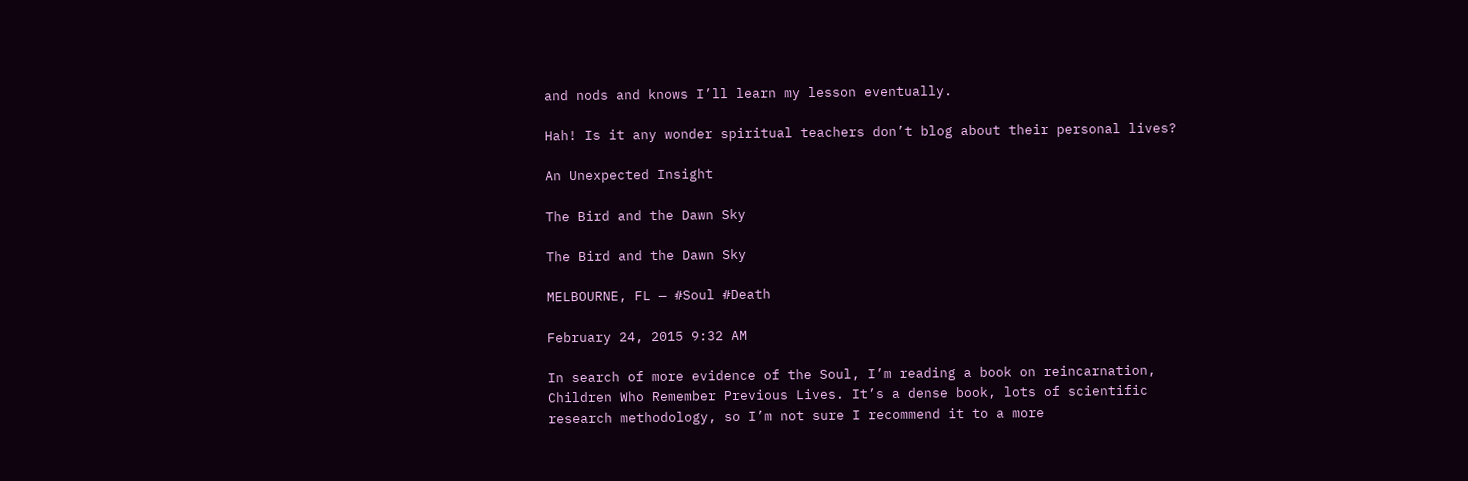and nods and knows I’ll learn my lesson eventually.

Hah! Is it any wonder spiritual teachers don’t blog about their personal lives?

An Unexpected Insight

The Bird and the Dawn Sky

The Bird and the Dawn Sky

MELBOURNE, FL — #Soul #Death

February 24, 2015 9:32 AM

In search of more evidence of the Soul, I’m reading a book on reincarnation, Children Who Remember Previous Lives. It’s a dense book, lots of scientific research methodology, so I’m not sure I recommend it to a more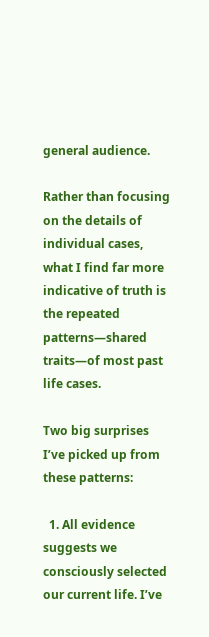general audience.

Rather than focusing on the details of individual cases, what I find far more indicative of truth is the repeated patterns—shared traits—of most past life cases.

Two big surprises I’ve picked up from these patterns:

  1. All evidence suggests we consciously selected our current life. I’ve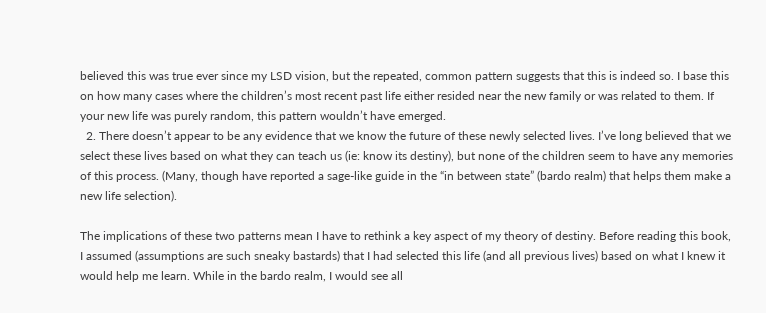believed this was true ever since my LSD vision, but the repeated, common pattern suggests that this is indeed so. I base this on how many cases where the children’s most recent past life either resided near the new family or was related to them. If your new life was purely random, this pattern wouldn’t have emerged.
  2. There doesn’t appear to be any evidence that we know the future of these newly selected lives. I’ve long believed that we select these lives based on what they can teach us (ie: know its destiny), but none of the children seem to have any memories of this process. (Many, though have reported a sage-like guide in the “in between state” (bardo realm) that helps them make a new life selection).

The implications of these two patterns mean I have to rethink a key aspect of my theory of destiny. Before reading this book, I assumed (assumptions are such sneaky bastards) that I had selected this life (and all previous lives) based on what I knew it would help me learn. While in the bardo realm, I would see all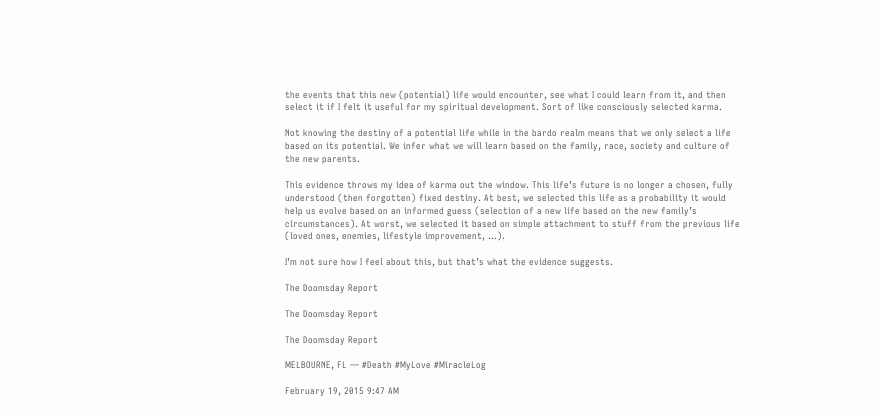the events that this new (potential) life would encounter, see what I could learn from it, and then select it if I felt it useful for my spiritual development. Sort of like consciously selected karma.

Not knowing the destiny of a potential life while in the bardo realm means that we only select a life based on its potential. We infer what we will learn based on the family, race, society and culture of the new parents.

This evidence throws my idea of karma out the window. This life’s future is no longer a chosen, fully understood (then forgotten) fixed destiny. At best, we selected this life as a probability it would help us evolve based on an informed guess (selection of a new life based on the new family’s circumstances). At worst, we selected it based on simple attachment to stuff from the previous life (loved ones, enemies, lifestyle improvement, …).

I’m not sure how I feel about this, but that’s what the evidence suggests.

The Doomsday Report

The Doomsday Report

The Doomsday Report

MELBOURNE, FL — #Death #MyLove #MiracleLog

February 19, 2015 9:47 AM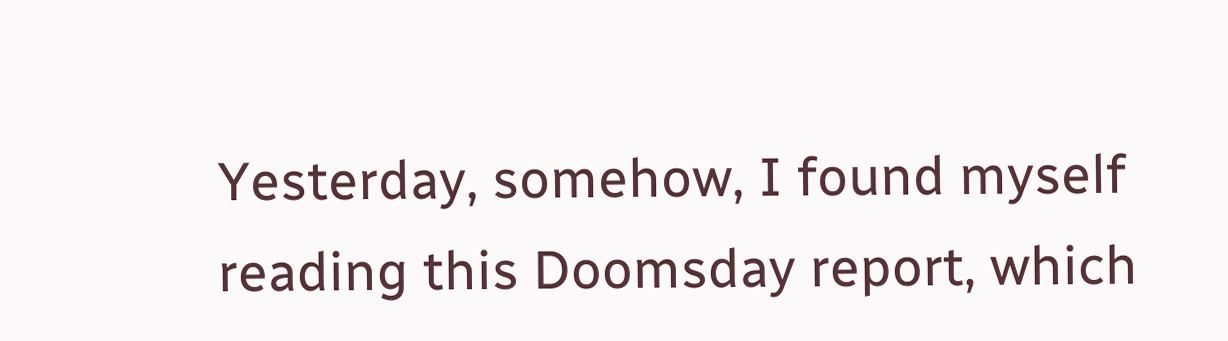Yesterday, somehow, I found myself reading this Doomsday report, which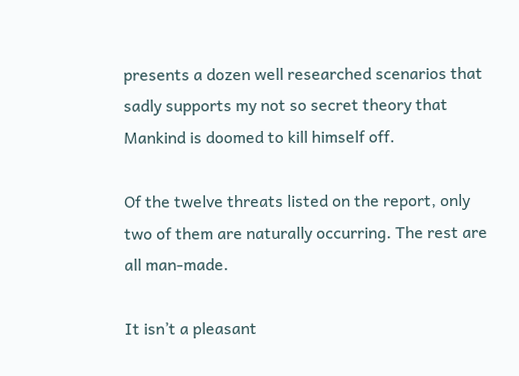presents a dozen well researched scenarios that sadly supports my not so secret theory that Mankind is doomed to kill himself off.

Of the twelve threats listed on the report, only two of them are naturally occurring. The rest are all man-made.

It isn’t a pleasant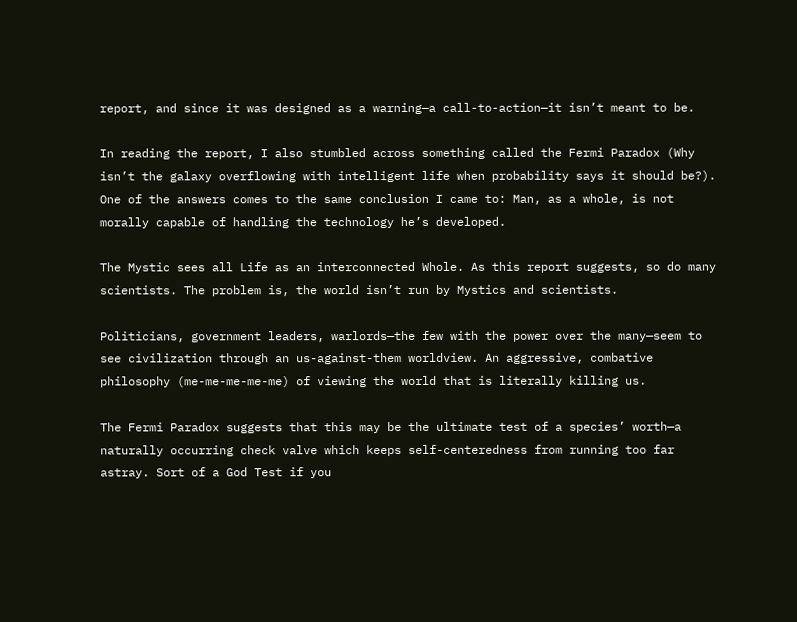report, and since it was designed as a warning—a call-to-action—it isn’t meant to be.

In reading the report, I also stumbled across something called the Fermi Paradox (Why isn’t the galaxy overflowing with intelligent life when probability says it should be?). One of the answers comes to the same conclusion I came to: Man, as a whole, is not morally capable of handling the technology he’s developed.

The Mystic sees all Life as an interconnected Whole. As this report suggests, so do many scientists. The problem is, the world isn’t run by Mystics and scientists.

Politicians, government leaders, warlords—the few with the power over the many—seem to see civilization through an us-against-them worldview. An aggressive, combative philosophy (me-me-me-me-me) of viewing the world that is literally killing us.

The Fermi Paradox suggests that this may be the ultimate test of a species’ worth—a naturally occurring check valve which keeps self-centeredness from running too far astray. Sort of a God Test if you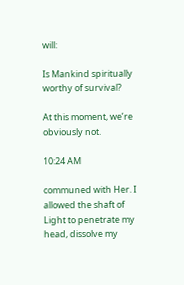will:

Is Mankind spiritually worthy of survival?

At this moment, we’re obviously not.

10:24 AM

communed with Her. I allowed the shaft of Light to penetrate my head, dissolve my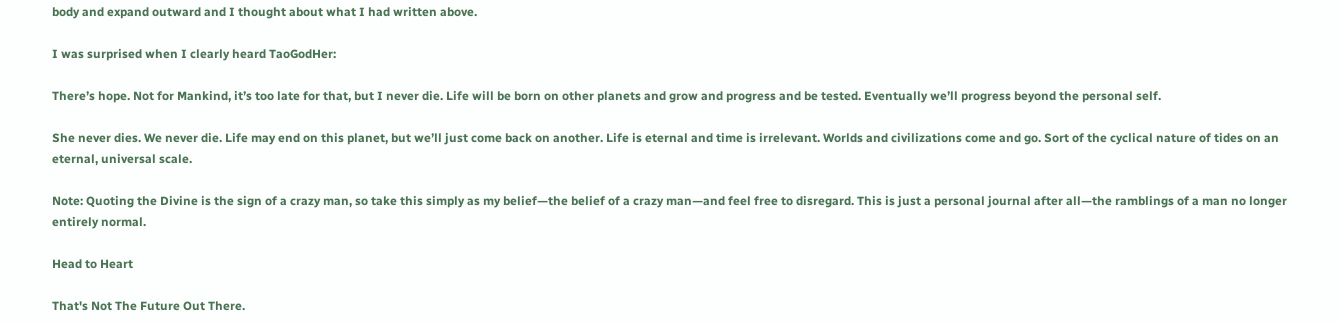body and expand outward and I thought about what I had written above.

I was surprised when I clearly heard TaoGodHer:

There’s hope. Not for Mankind, it’s too late for that, but I never die. Life will be born on other planets and grow and progress and be tested. Eventually we’ll progress beyond the personal self.

She never dies. We never die. Life may end on this planet, but we’ll just come back on another. Life is eternal and time is irrelevant. Worlds and civilizations come and go. Sort of the cyclical nature of tides on an eternal, universal scale.

Note: Quoting the Divine is the sign of a crazy man, so take this simply as my belief—the belief of a crazy man—and feel free to disregard. This is just a personal journal after all—the ramblings of a man no longer entirely normal.

Head to Heart

That's Not The Future Out There.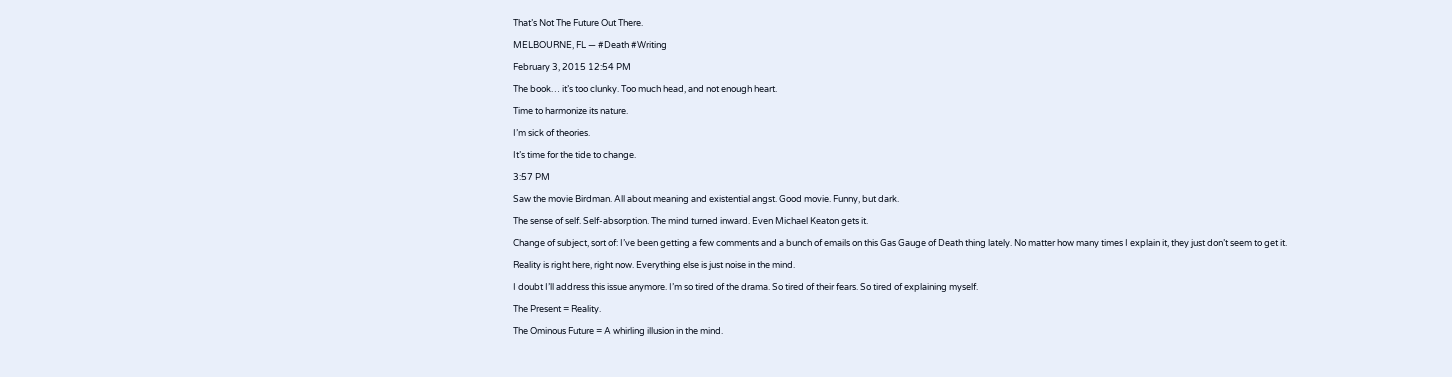That’s Not The Future Out There.

MELBOURNE, FL — #Death #Writing

February 3, 2015 12:54 PM

The book… it’s too clunky. Too much head, and not enough heart.

Time to harmonize its nature.

I’m sick of theories.

It’s time for the tide to change.

3:57 PM

Saw the movie Birdman. All about meaning and existential angst. Good movie. Funny, but dark.

The sense of self. Self-absorption. The mind turned inward. Even Michael Keaton gets it.

Change of subject, sort of: I’ve been getting a few comments and a bunch of emails on this Gas Gauge of Death thing lately. No matter how many times I explain it, they just don’t seem to get it.

Reality is right here, right now. Everything else is just noise in the mind.

I doubt I’ll address this issue anymore. I’m so tired of the drama. So tired of their fears. So tired of explaining myself.

The Present = Reality.

The Ominous Future = A whirling illusion in the mind.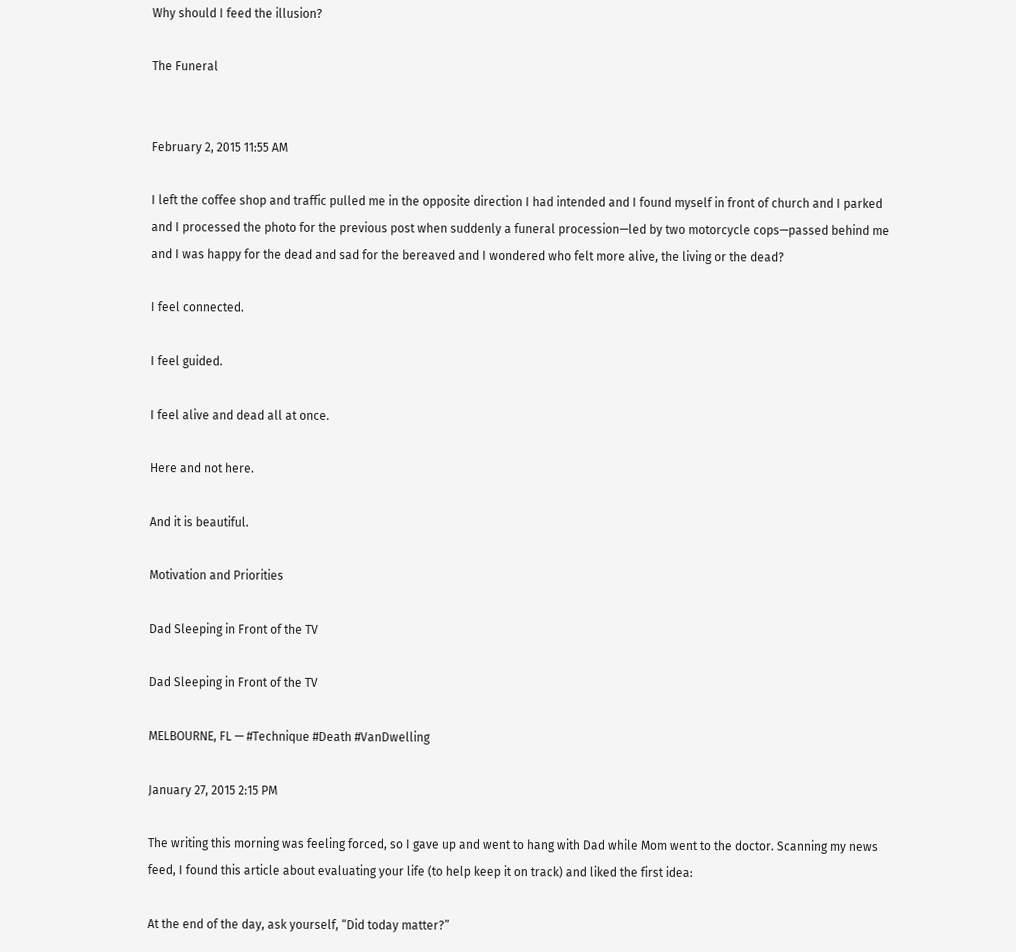Why should I feed the illusion?

The Funeral


February 2, 2015 11:55 AM

I left the coffee shop and traffic pulled me in the opposite direction I had intended and I found myself in front of church and I parked and I processed the photo for the previous post when suddenly a funeral procession—led by two motorcycle cops—passed behind me and I was happy for the dead and sad for the bereaved and I wondered who felt more alive, the living or the dead?

I feel connected.

I feel guided.

I feel alive and dead all at once.

Here and not here.

And it is beautiful.

Motivation and Priorities

Dad Sleeping in Front of the TV

Dad Sleeping in Front of the TV

MELBOURNE, FL — #Technique #Death #VanDwelling

January 27, 2015 2:15 PM

The writing this morning was feeling forced, so I gave up and went to hang with Dad while Mom went to the doctor. Scanning my news feed, I found this article about evaluating your life (to help keep it on track) and liked the first idea:

At the end of the day, ask yourself, “Did today matter?”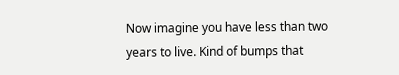Now imagine you have less than two years to live. Kind of bumps that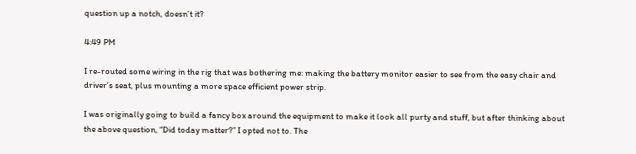question up a notch, doesn’t it?

4:49 PM

I re-routed some wiring in the rig that was bothering me: making the battery monitor easier to see from the easy chair and driver’s seat, plus mounting a more space efficient power strip.

I was originally going to build a fancy box around the equipment to make it look all purty and stuff, but after thinking about the above question, “Did today matter?” I opted not to. The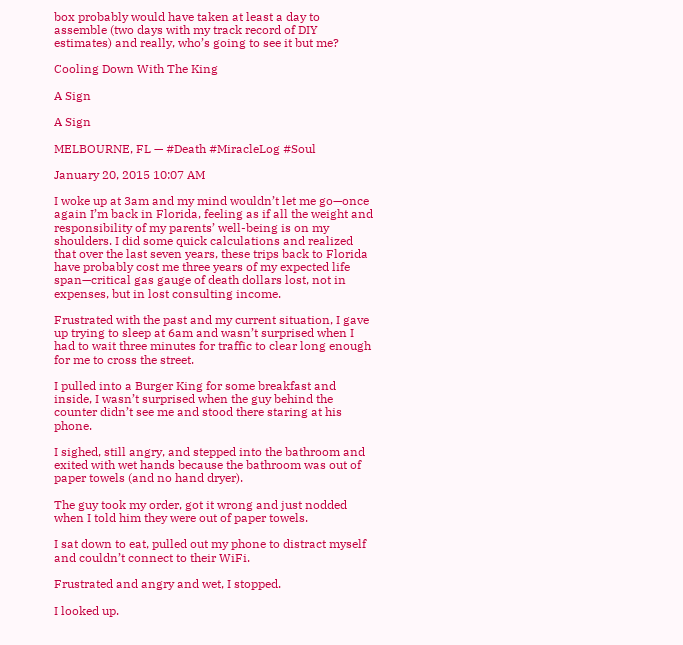box probably would have taken at least a day to assemble (two days with my track record of DIY estimates) and really, who’s going to see it but me?

Cooling Down With The King

A Sign

A Sign

MELBOURNE, FL — #Death #MiracleLog #Soul

January 20, 2015 10:07 AM

I woke up at 3am and my mind wouldn’t let me go—once again I’m back in Florida, feeling as if all the weight and responsibility of my parents’ well-being is on my shoulders. I did some quick calculations and realized that over the last seven years, these trips back to Florida have probably cost me three years of my expected life span—critical gas gauge of death dollars lost, not in expenses, but in lost consulting income.

Frustrated with the past and my current situation, I gave up trying to sleep at 6am and wasn’t surprised when I had to wait three minutes for traffic to clear long enough for me to cross the street.

I pulled into a Burger King for some breakfast and inside, I wasn’t surprised when the guy behind the counter didn’t see me and stood there staring at his phone.

I sighed, still angry, and stepped into the bathroom and exited with wet hands because the bathroom was out of paper towels (and no hand dryer).

The guy took my order, got it wrong and just nodded when I told him they were out of paper towels.

I sat down to eat, pulled out my phone to distract myself and couldn’t connect to their WiFi.

Frustrated and angry and wet, I stopped.

I looked up.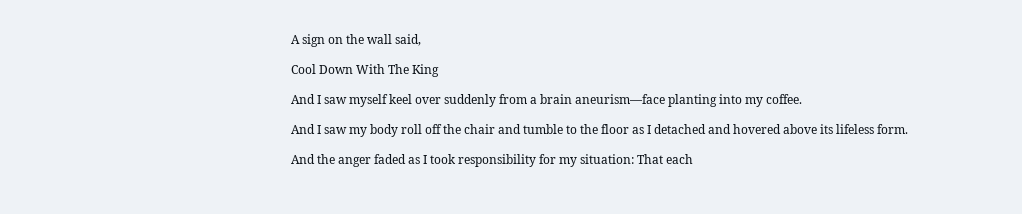A sign on the wall said,

Cool Down With The King

And I saw myself keel over suddenly from a brain aneurism—face planting into my coffee.

And I saw my body roll off the chair and tumble to the floor as I detached and hovered above its lifeless form.

And the anger faded as I took responsibility for my situation: That each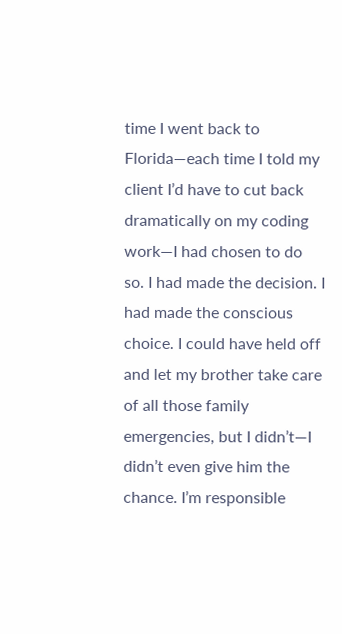time I went back to Florida—each time I told my client I’d have to cut back dramatically on my coding work—I had chosen to do so. I had made the decision. I had made the conscious choice. I could have held off and let my brother take care of all those family emergencies, but I didn’t—I didn’t even give him the chance. I’m responsible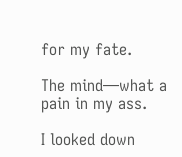for my fate.

The mind—what a pain in my ass.

I looked down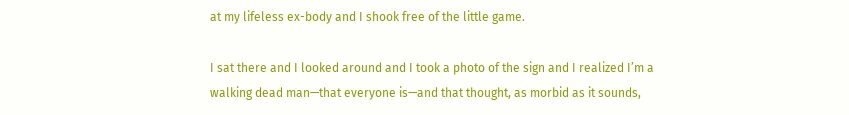at my lifeless ex-body and I shook free of the little game.

I sat there and I looked around and I took a photo of the sign and I realized I’m a walking dead man—that everyone is—and that thought, as morbid as it sounds,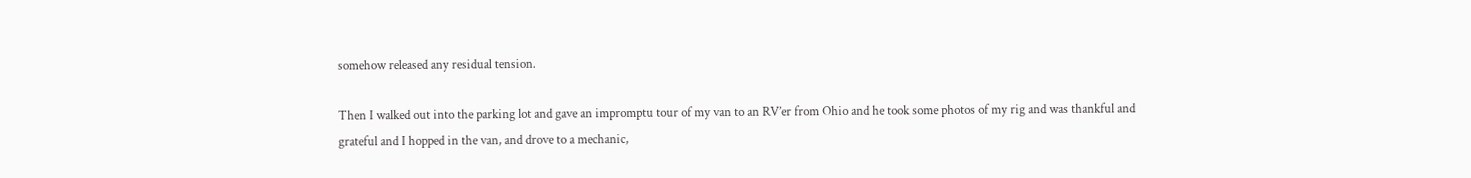somehow released any residual tension.

Then I walked out into the parking lot and gave an impromptu tour of my van to an RV’er from Ohio and he took some photos of my rig and was thankful and grateful and I hopped in the van, and drove to a mechanic,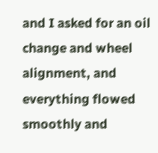and I asked for an oil change and wheel alignment, and everything flowed smoothly and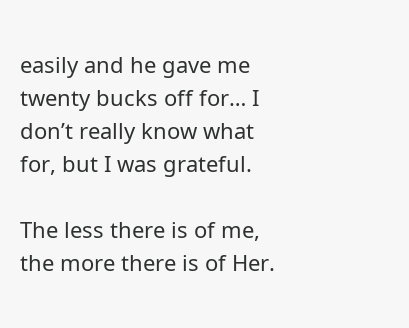easily and he gave me twenty bucks off for… I don’t really know what for, but I was grateful.

The less there is of me, the more there is of Her.